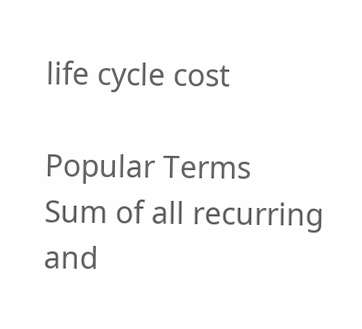life cycle cost

Popular Terms
Sum of all recurring and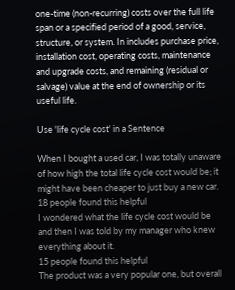one-time (non-recurring) costs over the full life span or a specified period of a good, service, structure, or system. In includes purchase price, installation cost, operating costs, maintenance and upgrade costs, and remaining (residual or salvage) value at the end of ownership or its useful life.

Use 'life cycle cost' in a Sentence

When I bought a used car, I was totally unaware of how high the total life cycle cost would be; it might have been cheaper to just buy a new car.
18 people found this helpful
I wondered what the life cycle cost would be and then I was told by my manager who knew everything about it.
15 people found this helpful
The product was a very popular one, but overall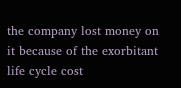the company lost money on it because of the exorbitant life cycle cost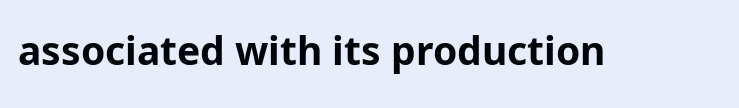associated with its production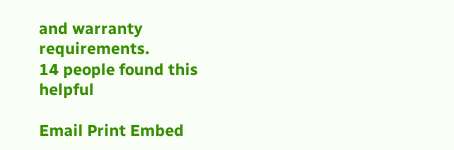and warranty requirements.
14 people found this helpful

Email Print Embed